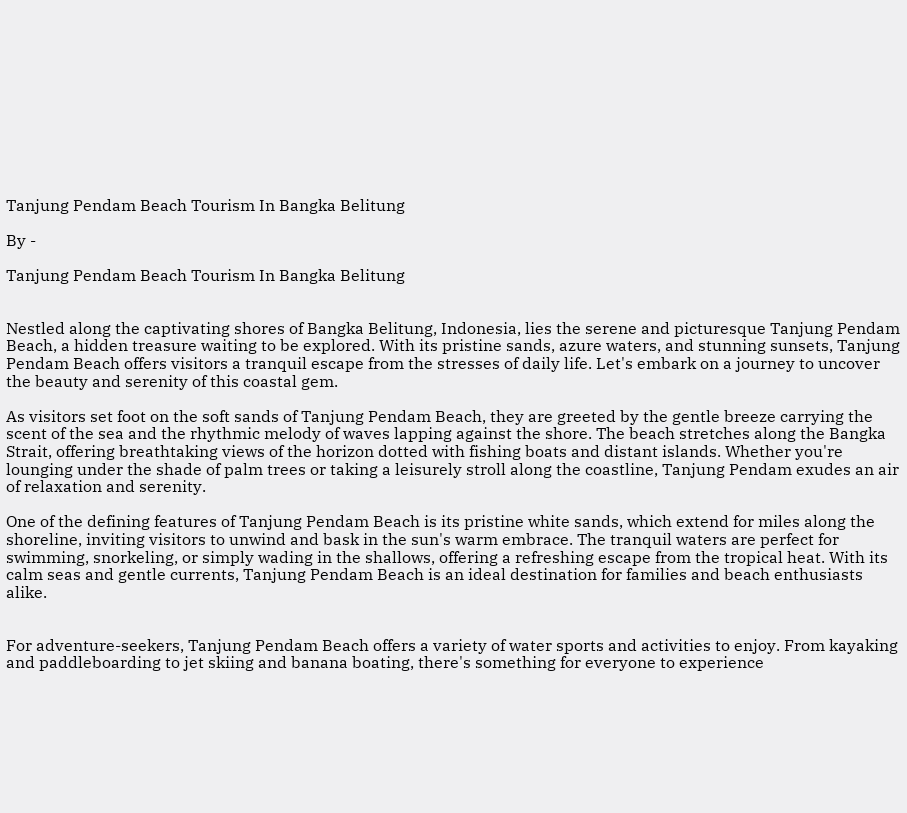Tanjung Pendam Beach Tourism In Bangka Belitung

By -

Tanjung Pendam Beach Tourism In Bangka Belitung


Nestled along the captivating shores of Bangka Belitung, Indonesia, lies the serene and picturesque Tanjung Pendam Beach, a hidden treasure waiting to be explored. With its pristine sands, azure waters, and stunning sunsets, Tanjung Pendam Beach offers visitors a tranquil escape from the stresses of daily life. Let's embark on a journey to uncover the beauty and serenity of this coastal gem.

As visitors set foot on the soft sands of Tanjung Pendam Beach, they are greeted by the gentle breeze carrying the scent of the sea and the rhythmic melody of waves lapping against the shore. The beach stretches along the Bangka Strait, offering breathtaking views of the horizon dotted with fishing boats and distant islands. Whether you're lounging under the shade of palm trees or taking a leisurely stroll along the coastline, Tanjung Pendam exudes an air of relaxation and serenity.

One of the defining features of Tanjung Pendam Beach is its pristine white sands, which extend for miles along the shoreline, inviting visitors to unwind and bask in the sun's warm embrace. The tranquil waters are perfect for swimming, snorkeling, or simply wading in the shallows, offering a refreshing escape from the tropical heat. With its calm seas and gentle currents, Tanjung Pendam Beach is an ideal destination for families and beach enthusiasts alike.


For adventure-seekers, Tanjung Pendam Beach offers a variety of water sports and activities to enjoy. From kayaking and paddleboarding to jet skiing and banana boating, there's something for everyone to experience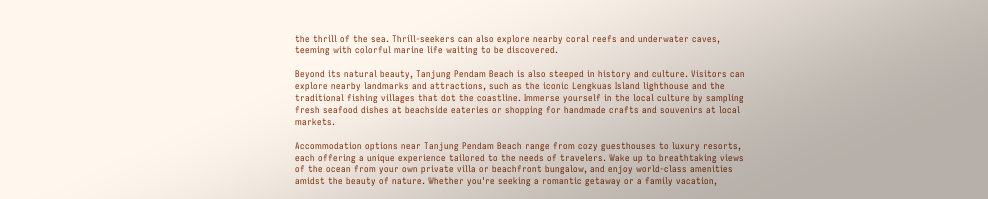the thrill of the sea. Thrill-seekers can also explore nearby coral reefs and underwater caves, teeming with colorful marine life waiting to be discovered.

Beyond its natural beauty, Tanjung Pendam Beach is also steeped in history and culture. Visitors can explore nearby landmarks and attractions, such as the iconic Lengkuas Island lighthouse and the traditional fishing villages that dot the coastline. Immerse yourself in the local culture by sampling fresh seafood dishes at beachside eateries or shopping for handmade crafts and souvenirs at local markets.

Accommodation options near Tanjung Pendam Beach range from cozy guesthouses to luxury resorts, each offering a unique experience tailored to the needs of travelers. Wake up to breathtaking views of the ocean from your own private villa or beachfront bungalow, and enjoy world-class amenities amidst the beauty of nature. Whether you're seeking a romantic getaway or a family vacation,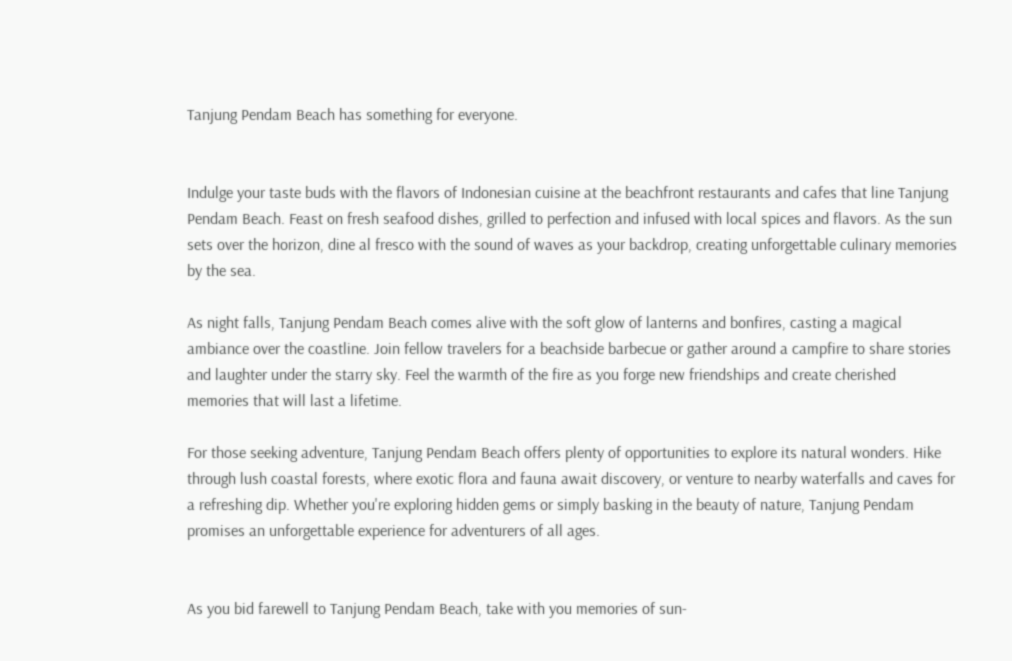Tanjung Pendam Beach has something for everyone.


Indulge your taste buds with the flavors of Indonesian cuisine at the beachfront restaurants and cafes that line Tanjung Pendam Beach. Feast on fresh seafood dishes, grilled to perfection and infused with local spices and flavors. As the sun sets over the horizon, dine al fresco with the sound of waves as your backdrop, creating unforgettable culinary memories by the sea.

As night falls, Tanjung Pendam Beach comes alive with the soft glow of lanterns and bonfires, casting a magical ambiance over the coastline. Join fellow travelers for a beachside barbecue or gather around a campfire to share stories and laughter under the starry sky. Feel the warmth of the fire as you forge new friendships and create cherished memories that will last a lifetime.

For those seeking adventure, Tanjung Pendam Beach offers plenty of opportunities to explore its natural wonders. Hike through lush coastal forests, where exotic flora and fauna await discovery, or venture to nearby waterfalls and caves for a refreshing dip. Whether you're exploring hidden gems or simply basking in the beauty of nature, Tanjung Pendam promises an unforgettable experience for adventurers of all ages.


As you bid farewell to Tanjung Pendam Beach, take with you memories of sun-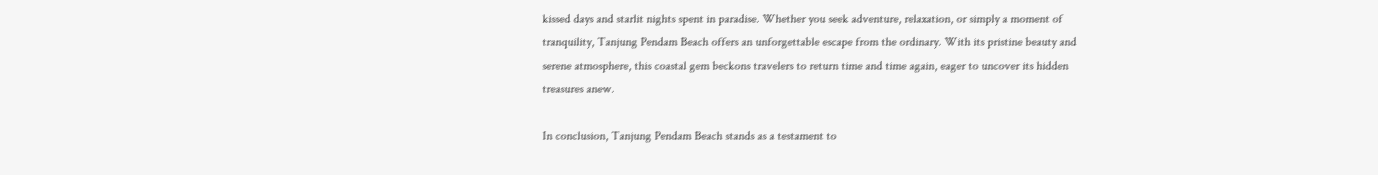kissed days and starlit nights spent in paradise. Whether you seek adventure, relaxation, or simply a moment of tranquility, Tanjung Pendam Beach offers an unforgettable escape from the ordinary. With its pristine beauty and serene atmosphere, this coastal gem beckons travelers to return time and time again, eager to uncover its hidden treasures anew.

In conclusion, Tanjung Pendam Beach stands as a testament to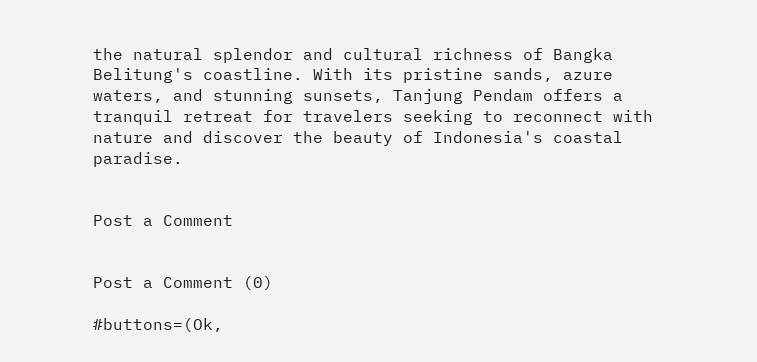the natural splendor and cultural richness of Bangka Belitung's coastline. With its pristine sands, azure waters, and stunning sunsets, Tanjung Pendam offers a tranquil retreat for travelers seeking to reconnect with nature and discover the beauty of Indonesia's coastal paradise.


Post a Comment


Post a Comment (0)

#buttons=(Ok,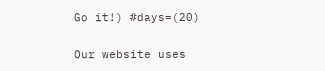Go it!) #days=(20)

Our website uses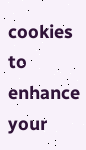cookies to enhance your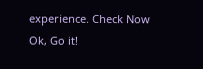experience. Check Now
Ok, Go it!